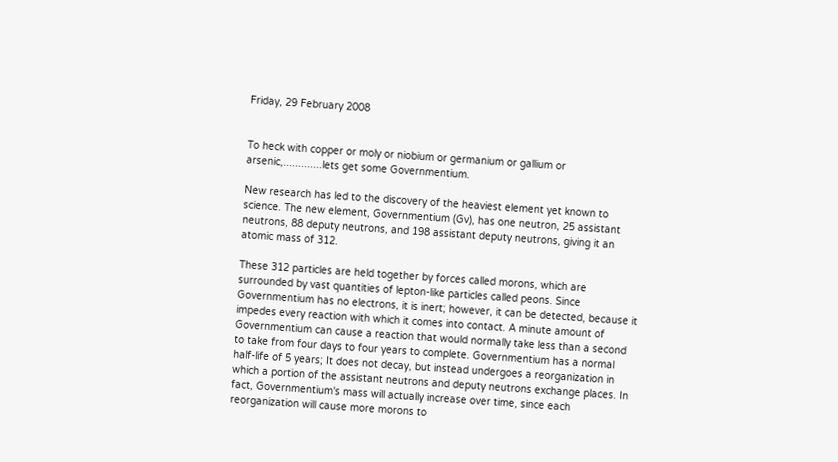Friday, 29 February 2008


To heck with copper or moly or niobium or germanium or gallium or arsenic,.............lets get some Governmentium.

New research has led to the discovery of the heaviest element yet known to science. The new element, Governmentium (Gv), has one neutron, 25 assistant neutrons, 88 deputy neutrons, and 198 assistant deputy neutrons, giving it an atomic mass of 312.

These 312 particles are held together by forces called morons, which are surrounded by vast quantities of lepton-like particles called peons. Since Governmentium has no electrons, it is inert; however, it can be detected, because it impedes every reaction with which it comes into contact. A minute amount of Governmentium can cause a reaction that would normally take less than a second to take from four days to four years to complete. Governmentium has a normal half-life of 5 years; It does not decay, but instead undergoes a reorganization in which a portion of the assistant neutrons and deputy neutrons exchange places. In fact, Governmentium's mass will actually increase over time, since each reorganization will cause more morons to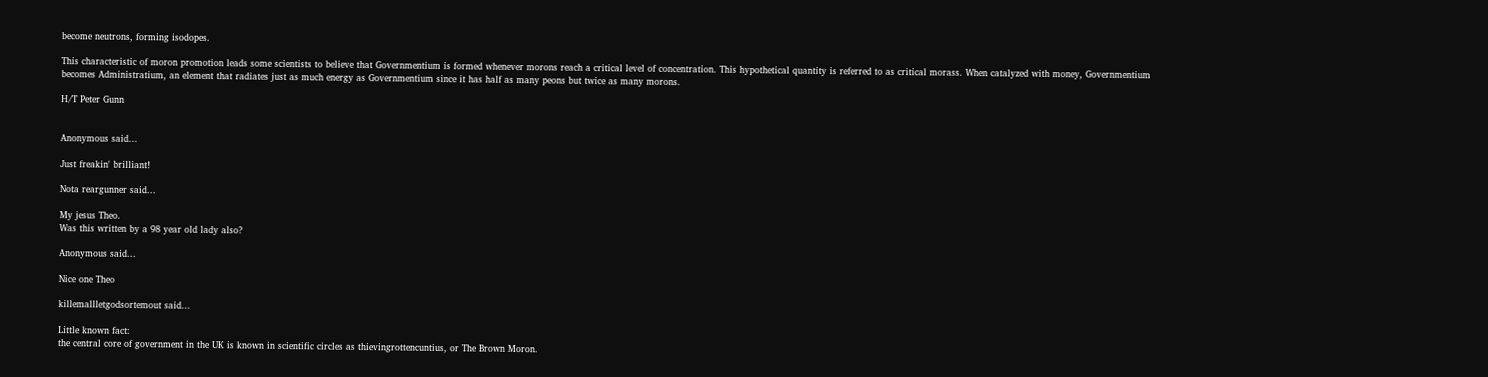become neutrons, forming isodopes.

This characteristic of moron promotion leads some scientists to believe that Governmentium is formed whenever morons reach a critical level of concentration. This hypothetical quantity is referred to as critical morass. When catalyzed with money, Governmentium becomes Administratium, an element that radiates just as much energy as Governmentium since it has half as many peons but twice as many morons.

H/T Peter Gunn


Anonymous said...

Just freakin' brilliant!

Nota reargunner said...

My jesus Theo.
Was this written by a 98 year old lady also?

Anonymous said...

Nice one Theo

killemallletgodsortemout said...

Little known fact:
the central core of government in the UK is known in scientific circles as thievingrottencuntius, or The Brown Moron.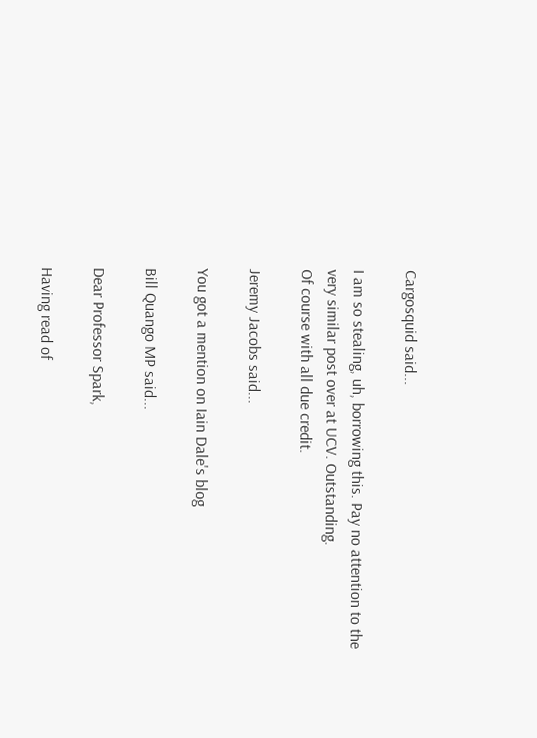Cargosquid said...

I am so stealing, uh, borrowing this. Pay no attention to the very similar post over at UCV. Outstanding.
Of course with all due credit.

Jeremy Jacobs said...

You got a mention on Iain Dale's blog

Bill Quango MP said...

Dear Professor Spark,

Having read of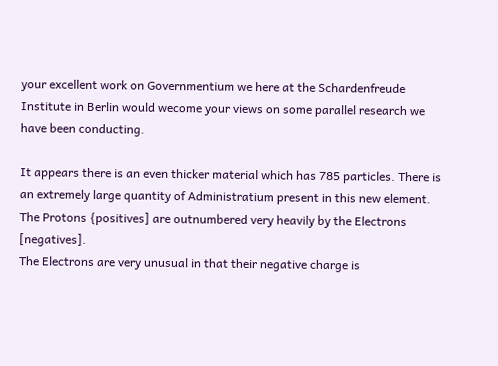your excellent work on Governmentium we here at the Schardenfreude Institute in Berlin would wecome your views on some parallel research we have been conducting.

It appears there is an even thicker material which has 785 particles. There is an extremely large quantity of Administratium present in this new element.
The Protons {positives] are outnumbered very heavily by the Electrons [negatives].
The Electrons are very unusual in that their negative charge is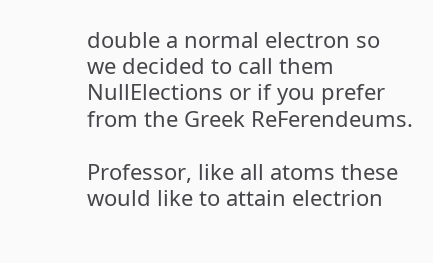double a normal electron so we decided to call them NullElections or if you prefer from the Greek ReFerendeums.

Professor, like all atoms these would like to attain electrion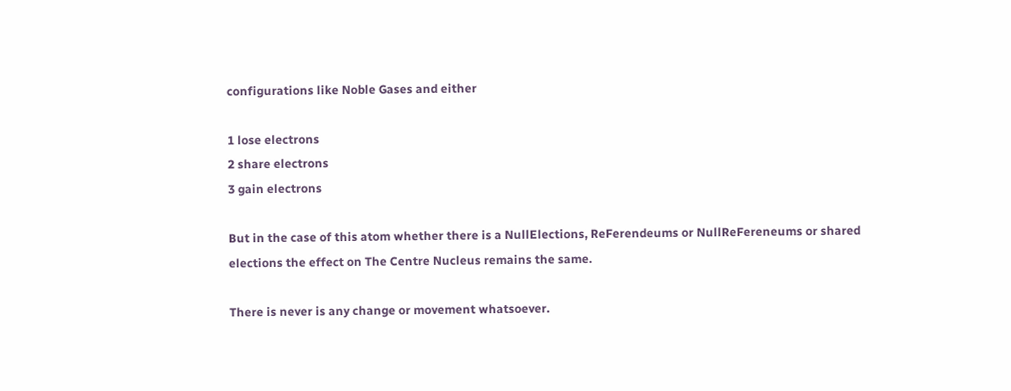configurations like Noble Gases and either

1 lose electrons
2 share electrons
3 gain electrons

But in the case of this atom whether there is a NullElections, ReFerendeums or NullReFereneums or shared elections the effect on The Centre Nucleus remains the same.

There is never is any change or movement whatsoever.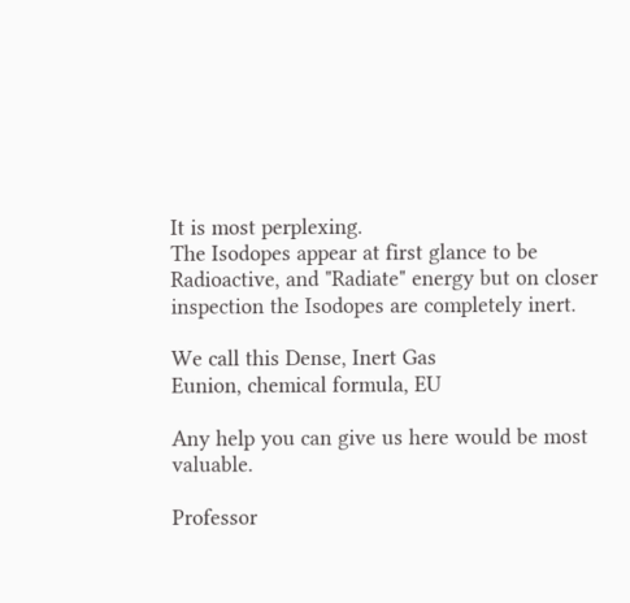It is most perplexing.
The Isodopes appear at first glance to be Radioactive, and "Radiate" energy but on closer inspection the Isodopes are completely inert.

We call this Dense, Inert Gas
Eunion, chemical formula, EU

Any help you can give us here would be most valuable.

Professor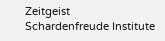Zeitgeist
Schardenfreude Institute